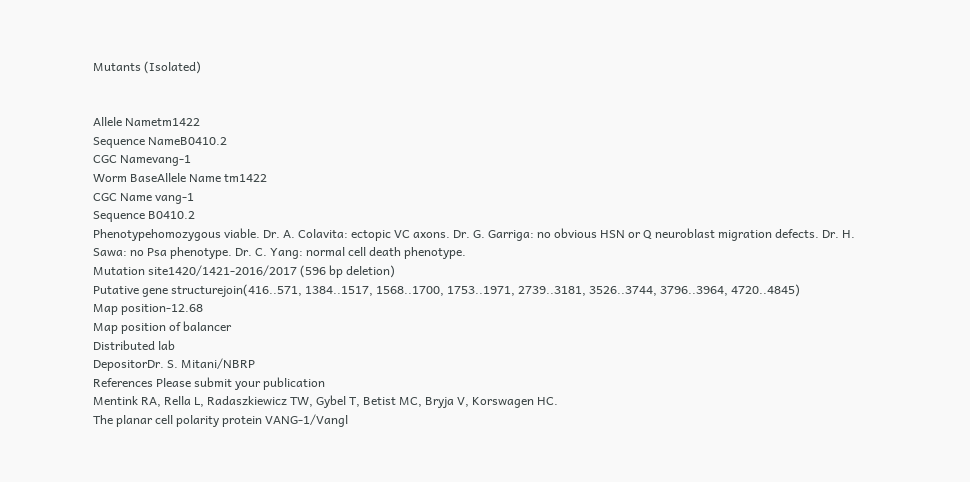Mutants (Isolated)


Allele Nametm1422
Sequence NameB0410.2
CGC Namevang-1
Worm BaseAllele Name tm1422
CGC Name vang-1
Sequence B0410.2
Phenotypehomozygous viable. Dr. A. Colavita: ectopic VC axons. Dr. G. Garriga: no obvious HSN or Q neuroblast migration defects. Dr. H. Sawa: no Psa phenotype. Dr. C. Yang: normal cell death phenotype.
Mutation site1420/1421-2016/2017 (596 bp deletion)
Putative gene structurejoin(416..571, 1384..1517, 1568..1700, 1753..1971, 2739..3181, 3526..3744, 3796..3964, 4720..4845)
Map position-12.68
Map position of balancer
Distributed lab
DepositorDr. S. Mitani/NBRP
References Please submit your publication
Mentink RA, Rella L, Radaszkiewicz TW, Gybel T, Betist MC, Bryja V, Korswagen HC.
The planar cell polarity protein VANG-1/Vangl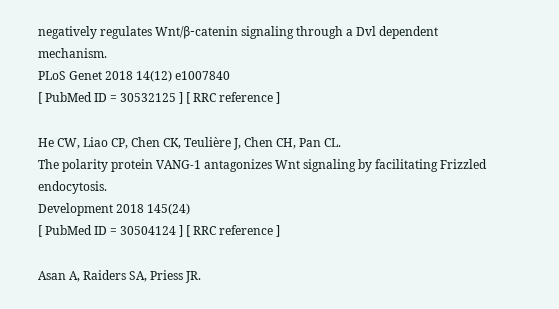negatively regulates Wnt/β-catenin signaling through a Dvl dependent mechanism.
PLoS Genet 2018 14(12) e1007840
[ PubMed ID = 30532125 ] [ RRC reference ]

He CW, Liao CP, Chen CK, Teulière J, Chen CH, Pan CL.
The polarity protein VANG-1 antagonizes Wnt signaling by facilitating Frizzled endocytosis.
Development 2018 145(24)
[ PubMed ID = 30504124 ] [ RRC reference ]

Asan A, Raiders SA, Priess JR.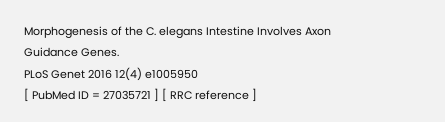Morphogenesis of the C. elegans Intestine Involves Axon Guidance Genes.
PLoS Genet 2016 12(4) e1005950
[ PubMed ID = 27035721 ] [ RRC reference ]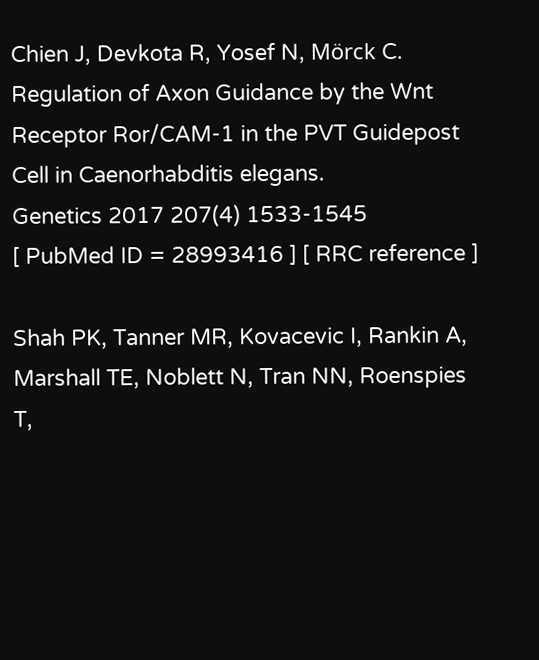Chien J, Devkota R, Yosef N, Mörck C.
Regulation of Axon Guidance by the Wnt Receptor Ror/CAM-1 in the PVT Guidepost Cell in Caenorhabditis elegans.
Genetics 2017 207(4) 1533-1545
[ PubMed ID = 28993416 ] [ RRC reference ]

Shah PK, Tanner MR, Kovacevic I, Rankin A, Marshall TE, Noblett N, Tran NN, Roenspies T,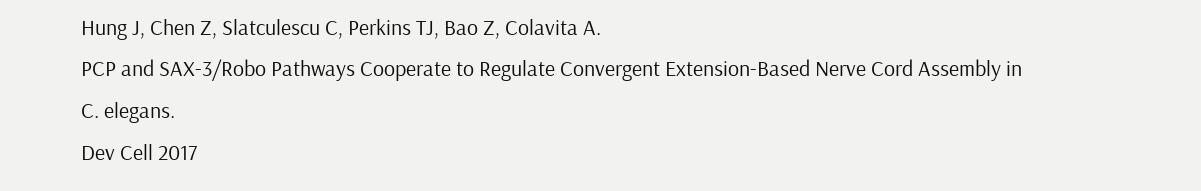Hung J, Chen Z, Slatculescu C, Perkins TJ, Bao Z, Colavita A.
PCP and SAX-3/Robo Pathways Cooperate to Regulate Convergent Extension-Based Nerve Cord Assembly in C. elegans.
Dev Cell 2017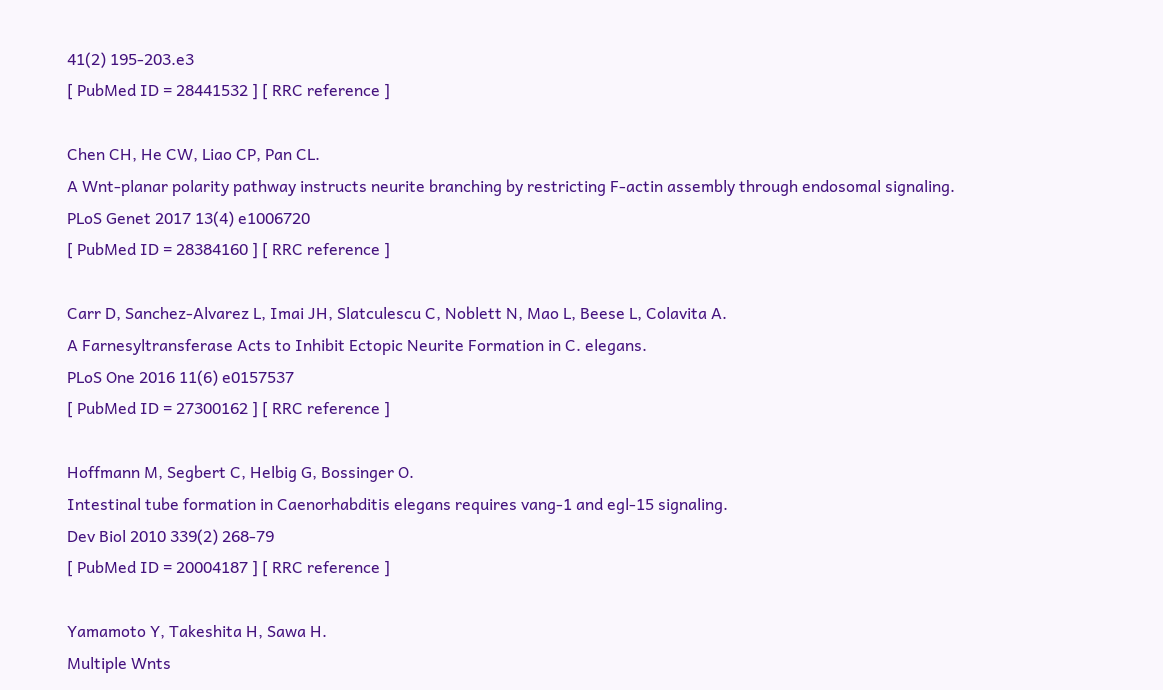41(2) 195-203.e3
[ PubMed ID = 28441532 ] [ RRC reference ]

Chen CH, He CW, Liao CP, Pan CL.
A Wnt-planar polarity pathway instructs neurite branching by restricting F-actin assembly through endosomal signaling.
PLoS Genet 2017 13(4) e1006720
[ PubMed ID = 28384160 ] [ RRC reference ]

Carr D, Sanchez-Alvarez L, Imai JH, Slatculescu C, Noblett N, Mao L, Beese L, Colavita A.
A Farnesyltransferase Acts to Inhibit Ectopic Neurite Formation in C. elegans.
PLoS One 2016 11(6) e0157537
[ PubMed ID = 27300162 ] [ RRC reference ]

Hoffmann M, Segbert C, Helbig G, Bossinger O.
Intestinal tube formation in Caenorhabditis elegans requires vang-1 and egl-15 signaling.
Dev Biol 2010 339(2) 268-79
[ PubMed ID = 20004187 ] [ RRC reference ]

Yamamoto Y, Takeshita H, Sawa H.
Multiple Wnts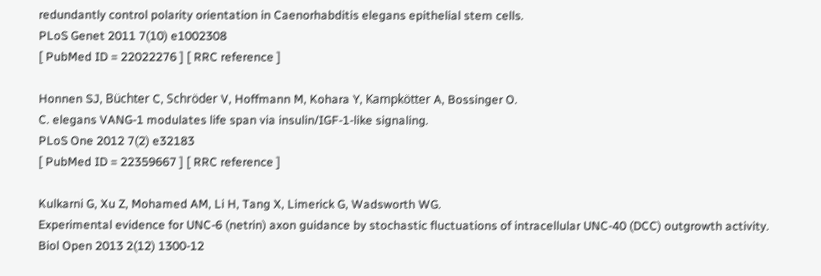redundantly control polarity orientation in Caenorhabditis elegans epithelial stem cells.
PLoS Genet 2011 7(10) e1002308
[ PubMed ID = 22022276 ] [ RRC reference ]

Honnen SJ, Büchter C, Schröder V, Hoffmann M, Kohara Y, Kampkötter A, Bossinger O.
C. elegans VANG-1 modulates life span via insulin/IGF-1-like signaling.
PLoS One 2012 7(2) e32183
[ PubMed ID = 22359667 ] [ RRC reference ]

Kulkarni G, Xu Z, Mohamed AM, Li H, Tang X, Limerick G, Wadsworth WG.
Experimental evidence for UNC-6 (netrin) axon guidance by stochastic fluctuations of intracellular UNC-40 (DCC) outgrowth activity.
Biol Open 2013 2(12) 1300-12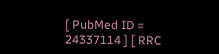[ PubMed ID = 24337114 ] [ RRC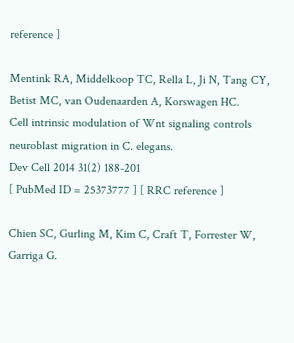reference ]

Mentink RA, Middelkoop TC, Rella L, Ji N, Tang CY, Betist MC, van Oudenaarden A, Korswagen HC.
Cell intrinsic modulation of Wnt signaling controls neuroblast migration in C. elegans.
Dev Cell 2014 31(2) 188-201
[ PubMed ID = 25373777 ] [ RRC reference ]

Chien SC, Gurling M, Kim C, Craft T, Forrester W, Garriga G.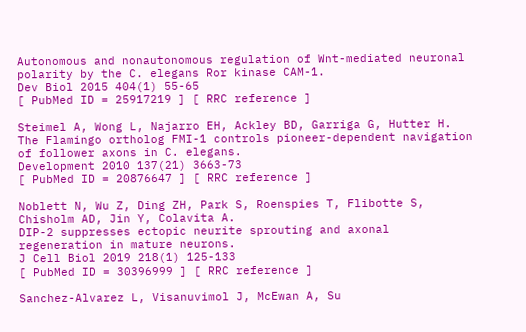Autonomous and nonautonomous regulation of Wnt-mediated neuronal polarity by the C. elegans Ror kinase CAM-1.
Dev Biol 2015 404(1) 55-65
[ PubMed ID = 25917219 ] [ RRC reference ]

Steimel A, Wong L, Najarro EH, Ackley BD, Garriga G, Hutter H.
The Flamingo ortholog FMI-1 controls pioneer-dependent navigation of follower axons in C. elegans.
Development 2010 137(21) 3663-73
[ PubMed ID = 20876647 ] [ RRC reference ]

Noblett N, Wu Z, Ding ZH, Park S, Roenspies T, Flibotte S, Chisholm AD, Jin Y, Colavita A.
DIP-2 suppresses ectopic neurite sprouting and axonal regeneration in mature neurons.
J Cell Biol 2019 218(1) 125-133
[ PubMed ID = 30396999 ] [ RRC reference ]

Sanchez-Alvarez L, Visanuvimol J, McEwan A, Su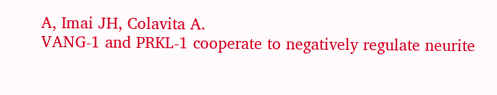A, Imai JH, Colavita A.
VANG-1 and PRKL-1 cooperate to negatively regulate neurite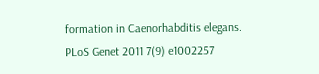formation in Caenorhabditis elegans.
PLoS Genet 2011 7(9) e1002257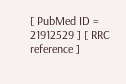[ PubMed ID = 21912529 ] [ RRC reference ]